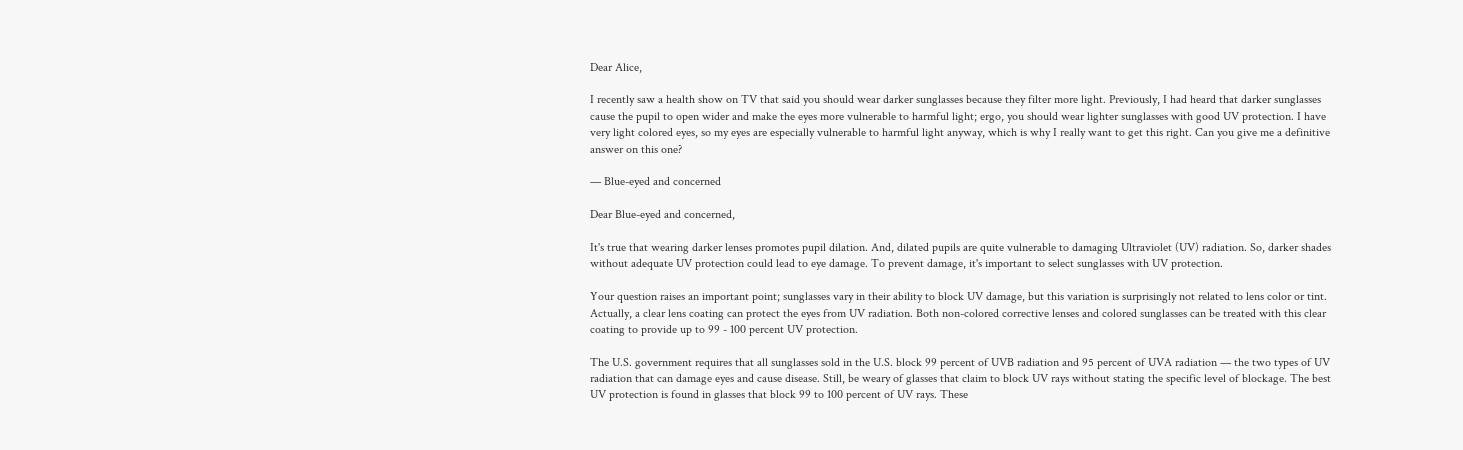Dear Alice,

I recently saw a health show on TV that said you should wear darker sunglasses because they filter more light. Previously, I had heard that darker sunglasses cause the pupil to open wider and make the eyes more vulnerable to harmful light; ergo, you should wear lighter sunglasses with good UV protection. I have very light colored eyes, so my eyes are especially vulnerable to harmful light anyway, which is why I really want to get this right. Can you give me a definitive answer on this one?

— Blue-eyed and concerned

Dear Blue-eyed and concerned,

It's true that wearing darker lenses promotes pupil dilation. And, dilated pupils are quite vulnerable to damaging Ultraviolet (UV) radiation. So, darker shades without adequate UV protection could lead to eye damage. To prevent damage, it's important to select sunglasses with UV protection.

Your question raises an important point; sunglasses vary in their ability to block UV damage, but this variation is surprisingly not related to lens color or tint. Actually, a clear lens coating can protect the eyes from UV radiation. Both non-colored corrective lenses and colored sunglasses can be treated with this clear coating to provide up to 99 - 100 percent UV protection.

The U.S. government requires that all sunglasses sold in the U.S. block 99 percent of UVB radiation and 95 percent of UVA radiation — the two types of UV radiation that can damage eyes and cause disease. Still, be weary of glasses that claim to block UV rays without stating the specific level of blockage. The best UV protection is found in glasses that block 99 to 100 percent of UV rays. These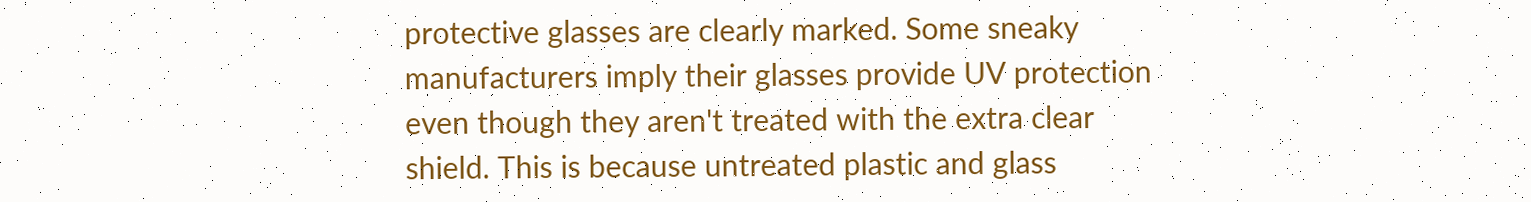protective glasses are clearly marked. Some sneaky manufacturers imply their glasses provide UV protection even though they aren't treated with the extra clear shield. This is because untreated plastic and glass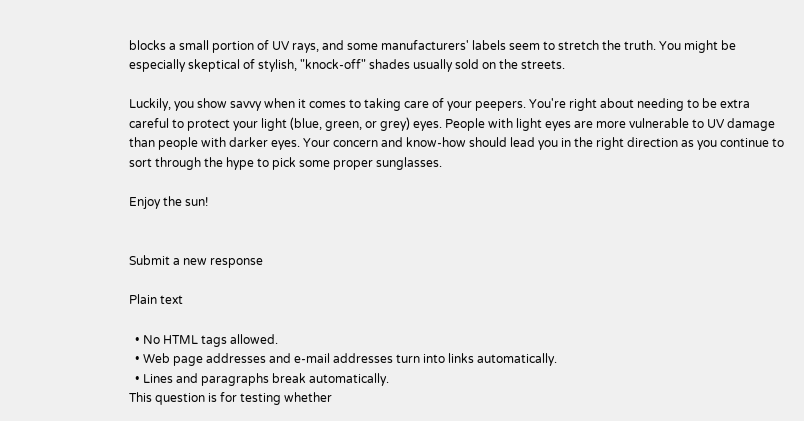blocks a small portion of UV rays, and some manufacturers' labels seem to stretch the truth. You might be especially skeptical of stylish, "knock-off" shades usually sold on the streets.

Luckily, you show savvy when it comes to taking care of your peepers. You're right about needing to be extra careful to protect your light (blue, green, or grey) eyes. People with light eyes are more vulnerable to UV damage than people with darker eyes. Your concern and know-how should lead you in the right direction as you continue to sort through the hype to pick some proper sunglasses.

Enjoy the sun!


Submit a new response

Plain text

  • No HTML tags allowed.
  • Web page addresses and e-mail addresses turn into links automatically.
  • Lines and paragraphs break automatically.
This question is for testing whether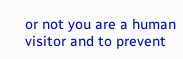or not you are a human visitor and to prevent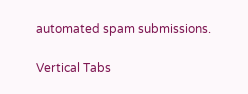automated spam submissions.

Vertical Tabs